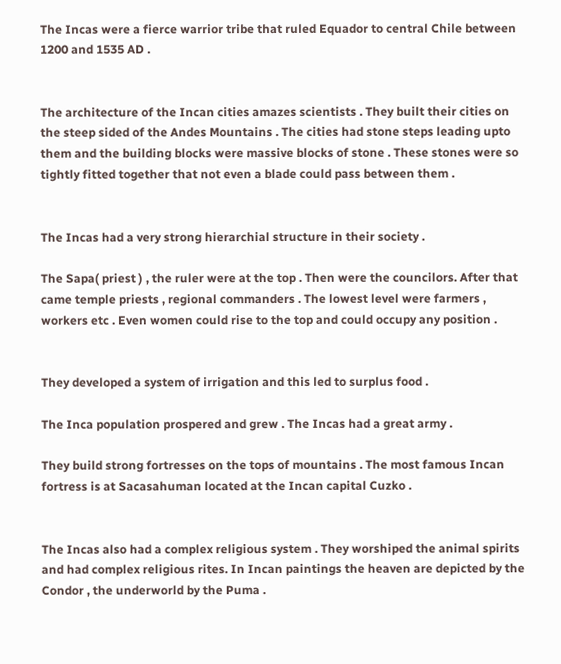The Incas were a fierce warrior tribe that ruled Equador to central Chile between 1200 and 1535 AD .


The architecture of the Incan cities amazes scientists . They built their cities on the steep sided of the Andes Mountains . The cities had stone steps leading upto them and the building blocks were massive blocks of stone . These stones were so tightly fitted together that not even a blade could pass between them .


The Incas had a very strong hierarchial structure in their society .

The Sapa( priest ) , the ruler were at the top . Then were the councilors. After that came temple priests , regional commanders . The lowest level were farmers , workers etc . Even women could rise to the top and could occupy any position .


They developed a system of irrigation and this led to surplus food .

The Inca population prospered and grew . The Incas had a great army .

They build strong fortresses on the tops of mountains . The most famous Incan fortress is at Sacasahuman located at the Incan capital Cuzko .


The Incas also had a complex religious system . They worshiped the animal spirits and had complex religious rites. In Incan paintings the heaven are depicted by the Condor , the underworld by the Puma .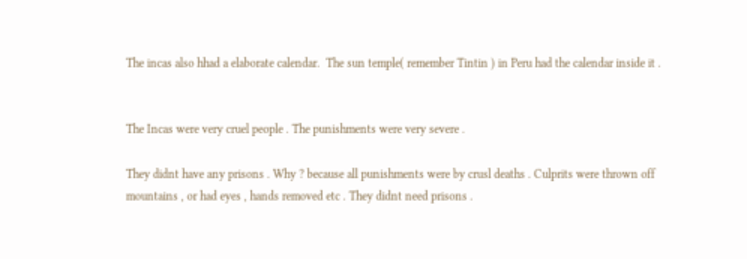The incas also hhad a elaborate calendar.  The sun temple( remember Tintin ) in Peru had the calendar inside it .


The Incas were very cruel people . The punishments were very severe .

They didnt have any prisons . Why ? because all punishments were by crusl deaths . Culprits were thrown off mountains , or had eyes , hands removed etc . They didnt need prisons .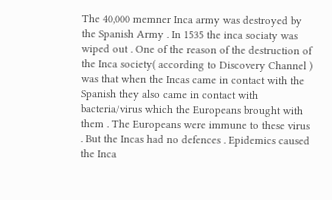The 40,000 memner Inca army was destroyed by the Spanish Army . In 1535 the inca sociaty was wiped out . One of the reason of the destruction of the Inca society( according to Discovery Channel ) was that when the Incas came in contact with the Spanish they also came in contact with bacteria/virus which the Europeans brought with them . The Europeans were immune to these virus . But the Incas had no defences . Epidemics caused the Inca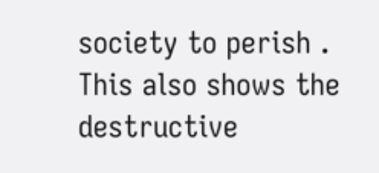society to perish . This also shows the destructive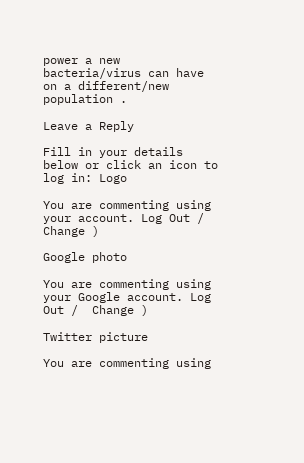power a new bacteria/virus can have on a different/new population .

Leave a Reply

Fill in your details below or click an icon to log in: Logo

You are commenting using your account. Log Out /  Change )

Google photo

You are commenting using your Google account. Log Out /  Change )

Twitter picture

You are commenting using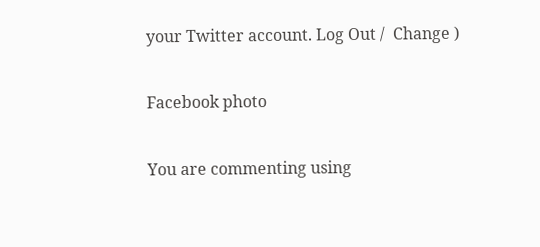your Twitter account. Log Out /  Change )

Facebook photo

You are commenting using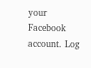your Facebook account. Log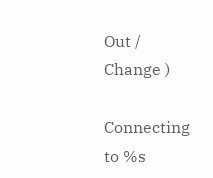Out /  Change )

Connecting to %s